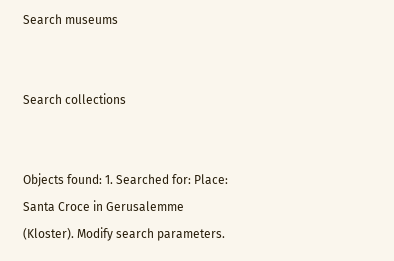Search museums


Search collections


Objects found: 1. Searched for: Place: Santa Croce in Gerusalemme (Kloster). Modify search parameters.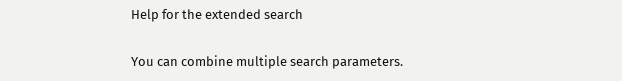Help for the extended search

You can combine multiple search parameters.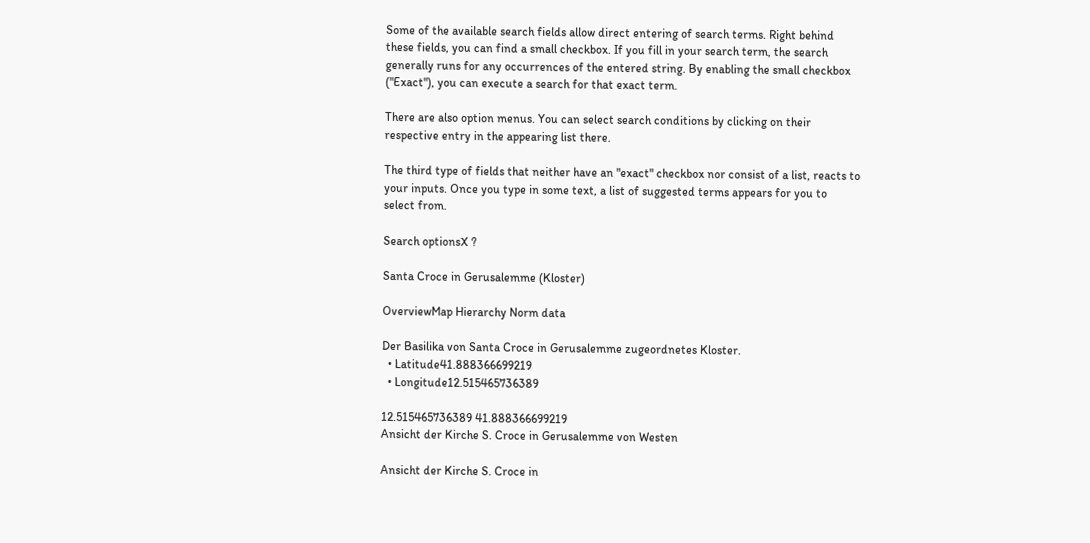Some of the available search fields allow direct entering of search terms. Right behind these fields, you can find a small checkbox. If you fill in your search term, the search generally runs for any occurrences of the entered string. By enabling the small checkbox ("Exact"), you can execute a search for that exact term.

There are also option menus. You can select search conditions by clicking on their respective entry in the appearing list there.

The third type of fields that neither have an "exact" checkbox nor consist of a list, reacts to your inputs. Once you type in some text, a list of suggested terms appears for you to select from.

Search optionsX ?

Santa Croce in Gerusalemme (Kloster)

OverviewMap Hierarchy Norm data

Der Basilika von Santa Croce in Gerusalemme zugeordnetes Kloster.
  • Latitude41.888366699219
  • Longitude12.515465736389

12.515465736389 41.888366699219
Ansicht der Kirche S. Croce in Gerusalemme von Westen

Ansicht der Kirche S. Croce in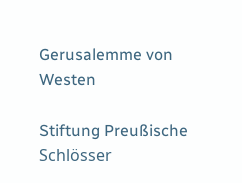Gerusalemme von Westen

Stiftung Preußische Schlösser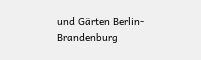und Gärten Berlin-Brandenburg